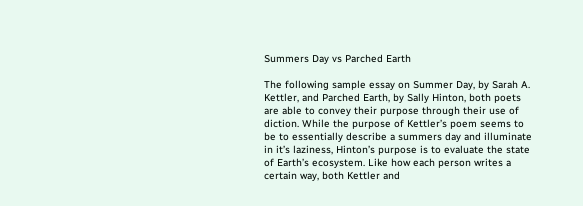Summers Day vs Parched Earth

The following sample essay on Summer Day, by Sarah A. Kettler, and Parched Earth, by Sally Hinton, both poets are able to convey their purpose through their use of diction. While the purpose of Kettler’s poem seems to be to essentially describe a summers day and illuminate in it’s laziness, Hinton’s purpose is to evaluate the state of Earth’s ecosystem. Like how each person writes a certain way, both Kettler and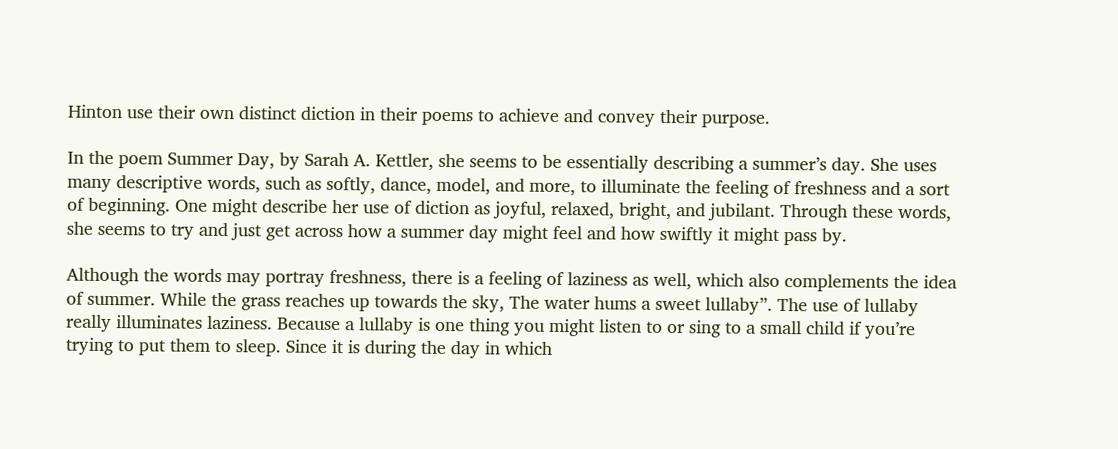Hinton use their own distinct diction in their poems to achieve and convey their purpose.

In the poem Summer Day, by Sarah A. Kettler, she seems to be essentially describing a summer’s day. She uses many descriptive words, such as softly, dance, model, and more, to illuminate the feeling of freshness and a sort of beginning. One might describe her use of diction as joyful, relaxed, bright, and jubilant. Through these words, she seems to try and just get across how a summer day might feel and how swiftly it might pass by.

Although the words may portray freshness, there is a feeling of laziness as well, which also complements the idea of summer. While the grass reaches up towards the sky, The water hums a sweet lullaby”. The use of lullaby really illuminates laziness. Because a lullaby is one thing you might listen to or sing to a small child if you’re trying to put them to sleep. Since it is during the day in which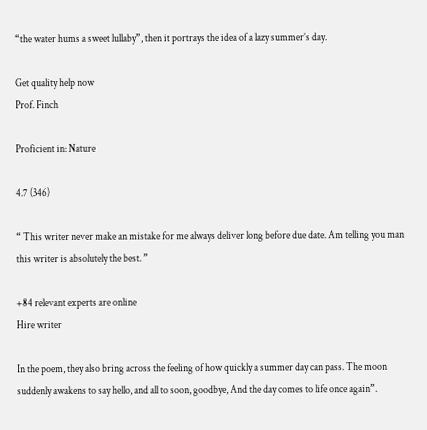“the water hums a sweet lullaby”, then it portrays the idea of a lazy summer’s day.

Get quality help now
Prof. Finch

Proficient in: Nature

4.7 (346)

“ This writer never make an mistake for me always deliver long before due date. Am telling you man this writer is absolutely the best. ”

+84 relevant experts are online
Hire writer

In the poem, they also bring across the feeling of how quickly a summer day can pass. The moon suddenly awakens to say hello, and all to soon, goodbye, And the day comes to life once again”.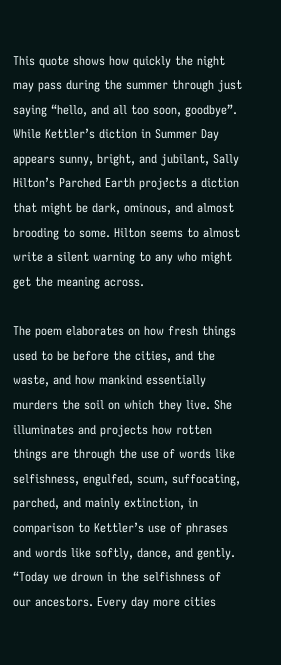This quote shows how quickly the night may pass during the summer through just saying “hello, and all too soon, goodbye”. While Kettler’s diction in Summer Day appears sunny, bright, and jubilant, Sally Hilton’s Parched Earth projects a diction that might be dark, ominous, and almost brooding to some. Hilton seems to almost write a silent warning to any who might get the meaning across.

The poem elaborates on how fresh things used to be before the cities, and the waste, and how mankind essentially murders the soil on which they live. She illuminates and projects how rotten things are through the use of words like selfishness, engulfed, scum, suffocating, parched, and mainly extinction, in comparison to Kettler’s use of phrases and words like softly, dance, and gently. “Today we drown in the selfishness of our ancestors. Every day more cities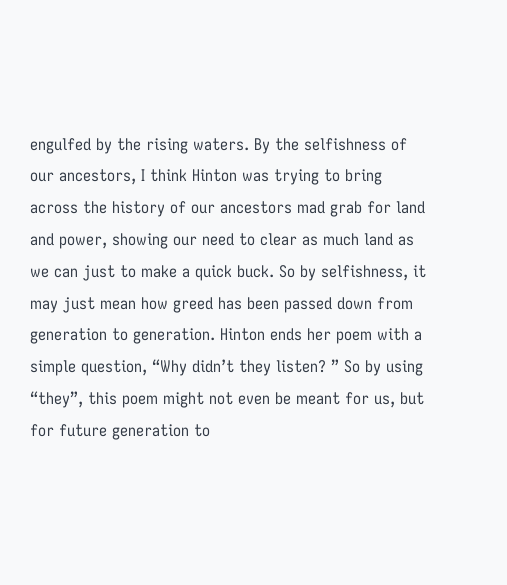engulfed by the rising waters. By the selfishness of our ancestors, I think Hinton was trying to bring across the history of our ancestors mad grab for land and power, showing our need to clear as much land as we can just to make a quick buck. So by selfishness, it may just mean how greed has been passed down from generation to generation. Hinton ends her poem with a simple question, “Why didn’t they listen? ” So by using “they”, this poem might not even be meant for us, but for future generation to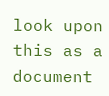look upon this as a document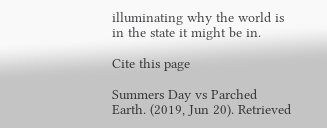illuminating why the world is in the state it might be in.

Cite this page

Summers Day vs Parched Earth. (2019, Jun 20). Retrieved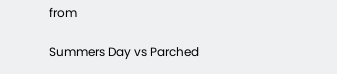from

Summers Day vs Parched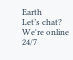Earth
Let’s chat?  We're online 24/7